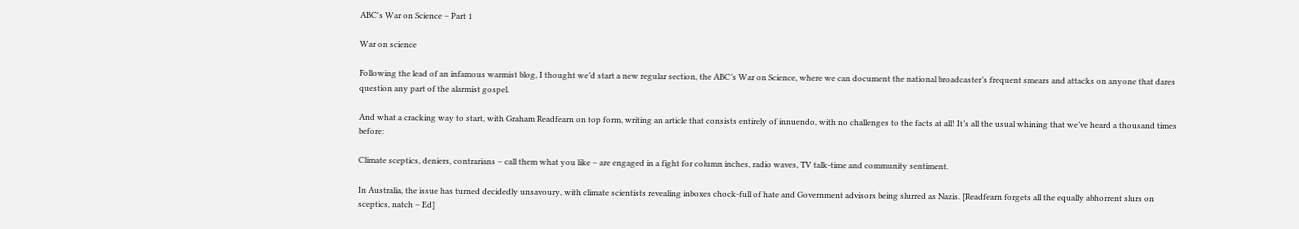ABC's War on Science – Part 1

War on science

Following the lead of an infamous warmist blog, I thought we’d start a new regular section, the ABC’s War on Science, where we can document the national broadcaster’s frequent smears and attacks on anyone that dares question any part of the alarmist gospel.

And what a cracking way to start, with Graham Readfearn on top form, writing an article that consists entirely of innuendo, with no challenges to the facts at all! It’s all the usual whining that we’ve heard a thousand times before:

Climate sceptics, deniers, contrarians – call them what you like – are engaged in a fight for column inches, radio waves, TV talk-time and community sentiment.

In Australia, the issue has turned decidedly unsavoury, with climate scientists revealing inboxes chock-full of hate and Government advisors being slurred as Nazis. [Readfearn forgets all the equally abhorrent slurs on sceptics, natch – Ed]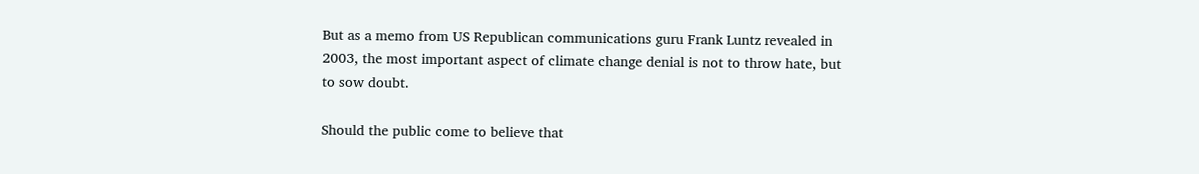But as a memo from US Republican communications guru Frank Luntz revealed in 2003, the most important aspect of climate change denial is not to throw hate, but to sow doubt.

Should the public come to believe that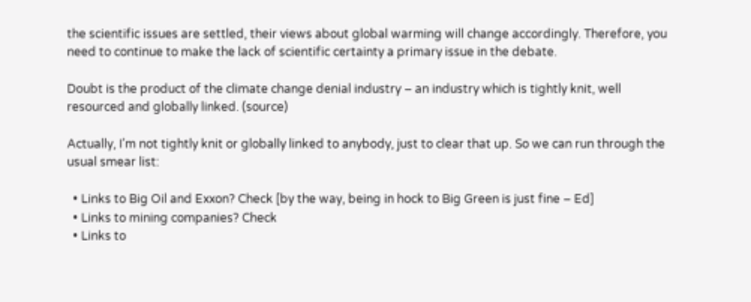the scientific issues are settled, their views about global warming will change accordingly. Therefore, you need to continue to make the lack of scientific certainty a primary issue in the debate.

Doubt is the product of the climate change denial industry – an industry which is tightly knit, well resourced and globally linked. (source)

Actually, I’m not tightly knit or globally linked to anybody, just to clear that up. So we can run through the usual smear list:

  • Links to Big Oil and Exxon? Check [by the way, being in hock to Big Green is just fine – Ed]
  • Links to mining companies? Check
  • Links to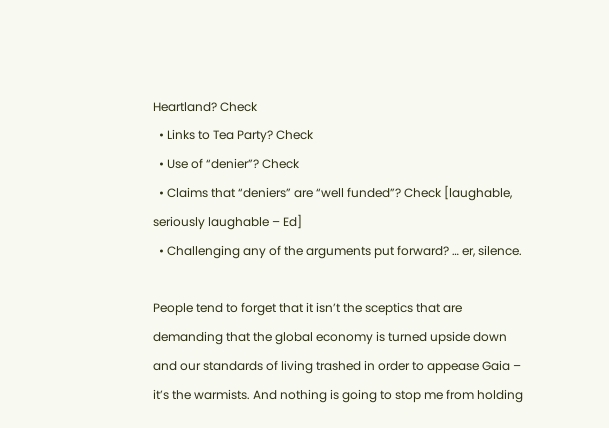Heartland? Check
  • Links to Tea Party? Check
  • Use of “denier”? Check
  • Claims that “deniers” are “well funded”? Check [laughable, seriously laughable – Ed]
  • Challenging any of the arguments put forward? … er, silence.

People tend to forget that it isn’t the sceptics that are demanding that the global economy is turned upside down and our standards of living trashed in order to appease Gaia – it’s the warmists. And nothing is going to stop me from holding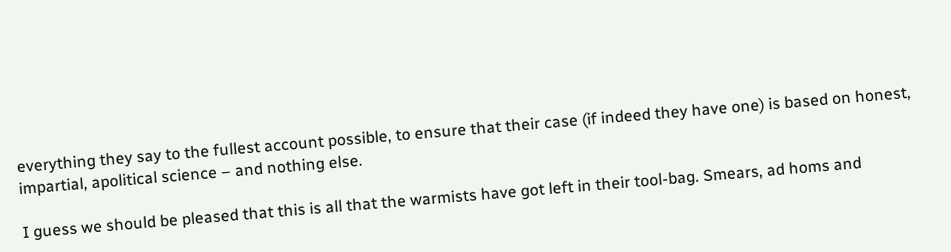everything they say to the fullest account possible, to ensure that their case (if indeed they have one) is based on honest, impartial, apolitical science – and nothing else.

I guess we should be pleased that this is all that the warmists have got left in their tool-bag. Smears, ad homs and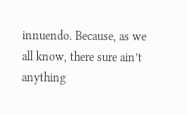innuendo. Because, as we all know, there sure ain’t anything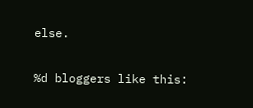else.

%d bloggers like this: